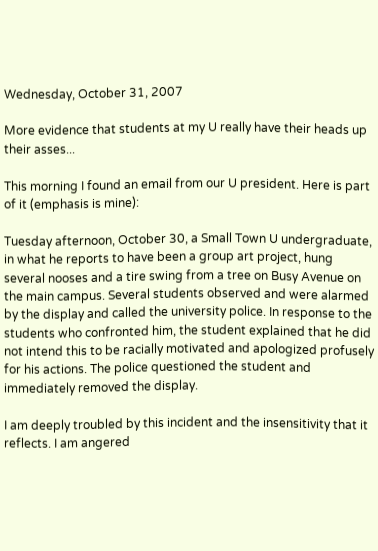Wednesday, October 31, 2007

More evidence that students at my U really have their heads up their asses...

This morning I found an email from our U president. Here is part of it (emphasis is mine):

Tuesday afternoon, October 30, a Small Town U undergraduate, in what he reports to have been a group art project, hung several nooses and a tire swing from a tree on Busy Avenue on the main campus. Several students observed and were alarmed by the display and called the university police. In response to the students who confronted him, the student explained that he did not intend this to be racially motivated and apologized profusely for his actions. The police questioned the student and immediately removed the display.

I am deeply troubled by this incident and the insensitivity that it reflects. I am angered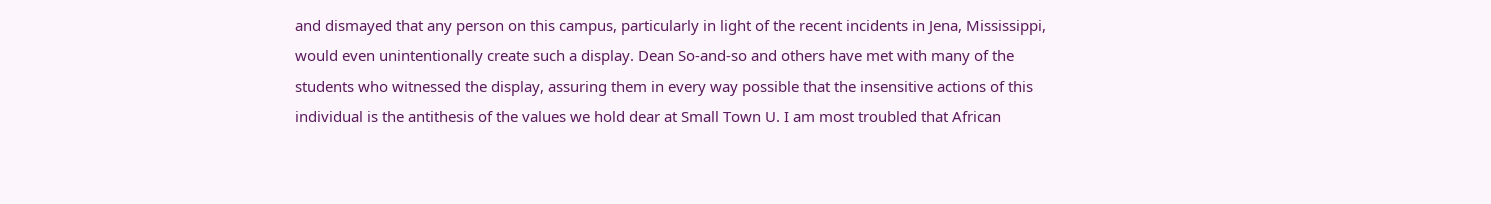and dismayed that any person on this campus, particularly in light of the recent incidents in Jena, Mississippi, would even unintentionally create such a display. Dean So-and-so and others have met with many of the students who witnessed the display, assuring them in every way possible that the insensitive actions of this individual is the antithesis of the values we hold dear at Small Town U. I am most troubled that African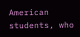American students, who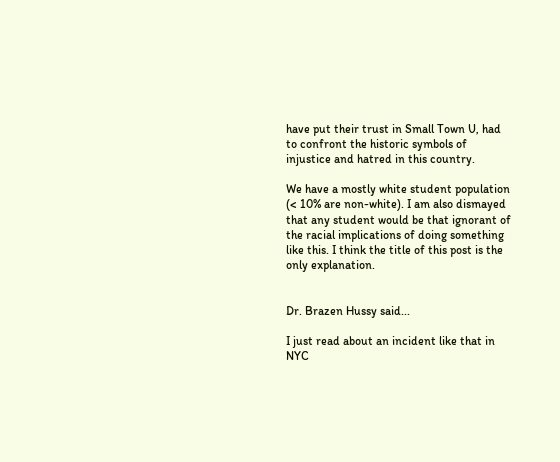have put their trust in Small Town U, had to confront the historic symbols of injustice and hatred in this country.

We have a mostly white student population (< 10% are non-white). I am also dismayed that any student would be that ignorant of the racial implications of doing something like this. I think the title of this post is the only explanation.


Dr. Brazen Hussy said...

I just read about an incident like that in NYC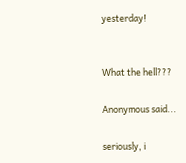yesterday!


What the hell???

Anonymous said...

seriously, i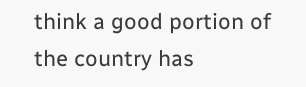think a good portion of the country has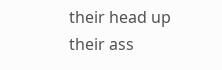their head up their ass